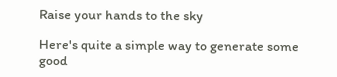Raise your hands to the sky

Here's quite a simple way to generate some good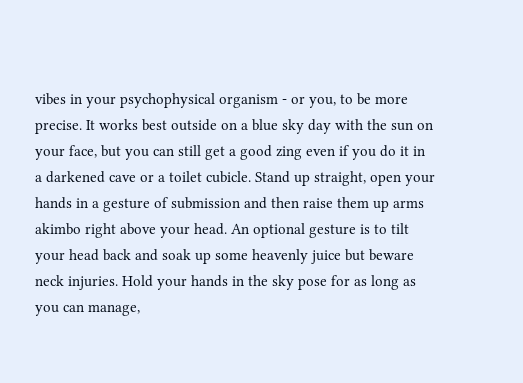vibes in your psychophysical organism - or you, to be more precise. It works best outside on a blue sky day with the sun on your face, but you can still get a good zing even if you do it in a darkened cave or a toilet cubicle. Stand up straight, open your hands in a gesture of submission and then raise them up arms akimbo right above your head. An optional gesture is to tilt your head back and soak up some heavenly juice but beware neck injuries. Hold your hands in the sky pose for as long as you can manage,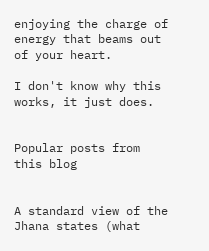enjoying the charge of energy that beams out of your heart.

I don't know why this works, it just does.


Popular posts from this blog


A standard view of the Jhana states (what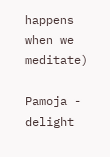happens when we meditate)

Pamoja - delight